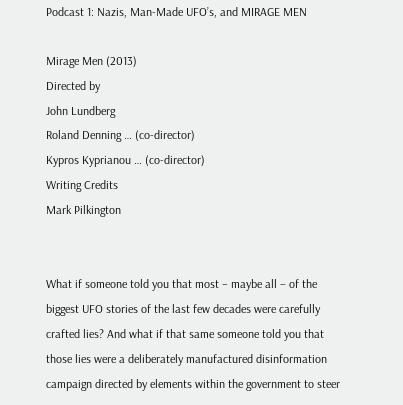Podcast 1: Nazis, Man-Made UFO’s, and MIRAGE MEN

Mirage Men (2013)
Directed by
John Lundberg
Roland Denning … (co-director)
Kypros Kyprianou … (co-director)
Writing Credits
Mark Pilkington


What if someone told you that most – maybe all – of the biggest UFO stories of the last few decades were carefully crafted lies? And what if that same someone told you that those lies were a deliberately manufactured disinformation campaign directed by elements within the government to steer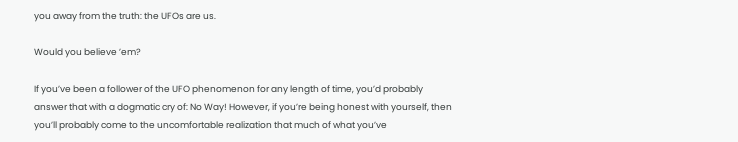you away from the truth: the UFOs are us.

Would you believe ’em?

If you’ve been a follower of the UFO phenomenon for any length of time, you’d probably answer that with a dogmatic cry of: No Way! However, if you’re being honest with yourself, then you’ll probably come to the uncomfortable realization that much of what you’ve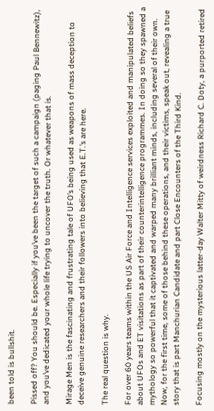been told is bullshit.

Pissed off? You should be. Especially if you’ve been the target of such a campaign (paging Paul Bennewitz), and you’ve dedicated your whole life trying to uncover the truth. Or whatever that is.

Mirage Men is the fascinating and frustrating tale of UFO’s being used as weapons of mass deception to deceive genuine researchers and their followers into believing that E.T.’s are here.

The real question is why.

For over 60 years teams within the US Air Force and Intelligence services exploited and manipulated beliefs about UFOs and ET visitations as part of their counterintelligence programmes. In doing so they spawned a mythology so powerful that it captivated and warped many brilliant minds, including several of their own. Now, for the first time, some of those behind these operations, and their victims, speak out, revealing a true story that is part Manchurian Candidate and part Close Encounters of the Third Kind.

Focusing mostly on the mysterious latter-day Walter Mitty of weirdness Richard C. Doty, a purported retired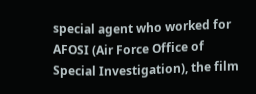special agent who worked for AFOSI (Air Force Office of Special Investigation), the film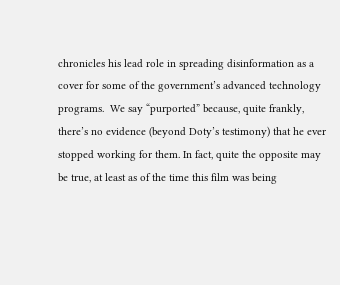chronicles his lead role in spreading disinformation as a cover for some of the government’s advanced technology programs.  We say “purported” because, quite frankly, there’s no evidence (beyond Doty’s testimony) that he ever stopped working for them. In fact, quite the opposite may be true, at least as of the time this film was being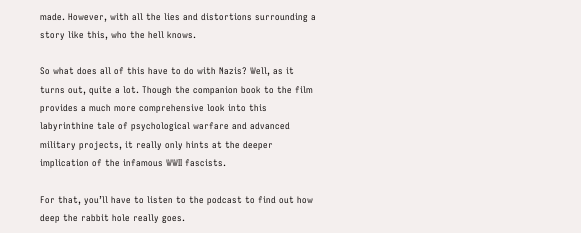made. However, with all the lies and distortions surrounding a story like this, who the hell knows.

So what does all of this have to do with Nazis? Well, as it turns out, quite a lot. Though the companion book to the film provides a much more comprehensive look into this labyrinthine tale of psychological warfare and advanced military projects, it really only hints at the deeper implication of the infamous WWII fascists.

For that, you’ll have to listen to the podcast to find out how deep the rabbit hole really goes.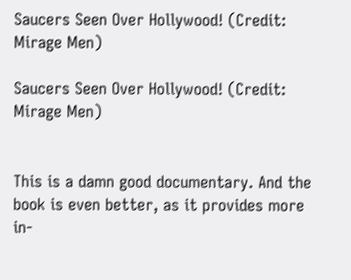Saucers Seen Over Hollywood! (Credit: Mirage Men)

Saucers Seen Over Hollywood! (Credit: Mirage Men)


This is a damn good documentary. And the book is even better, as it provides more in-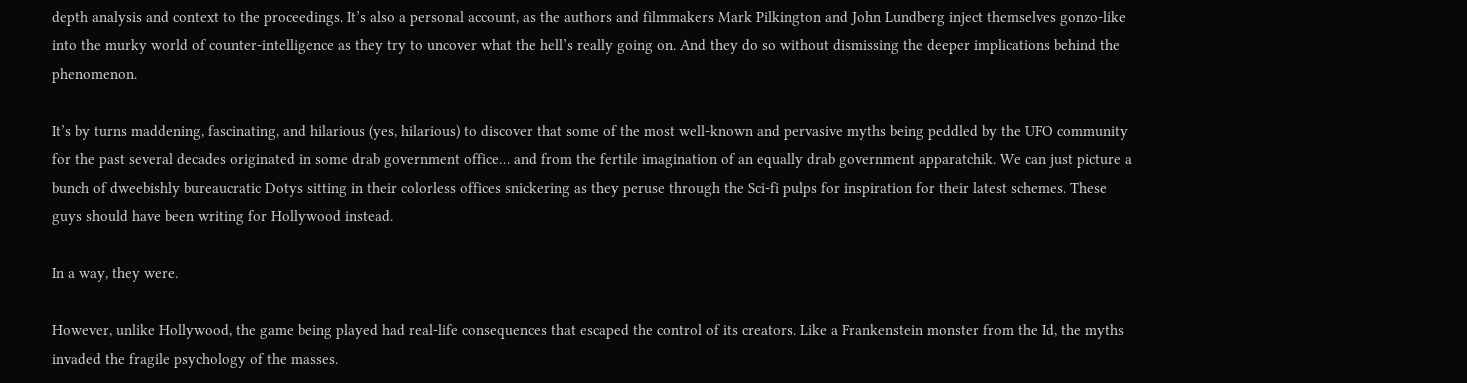depth analysis and context to the proceedings. It’s also a personal account, as the authors and filmmakers Mark Pilkington and John Lundberg inject themselves gonzo-like into the murky world of counter-intelligence as they try to uncover what the hell’s really going on. And they do so without dismissing the deeper implications behind the phenomenon.

It’s by turns maddening, fascinating, and hilarious (yes, hilarious) to discover that some of the most well-known and pervasive myths being peddled by the UFO community for the past several decades originated in some drab government office… and from the fertile imagination of an equally drab government apparatchik. We can just picture a bunch of dweebishly bureaucratic Dotys sitting in their colorless offices snickering as they peruse through the Sci-fi pulps for inspiration for their latest schemes. These guys should have been writing for Hollywood instead.

In a way, they were.

However, unlike Hollywood, the game being played had real-life consequences that escaped the control of its creators. Like a Frankenstein monster from the Id, the myths invaded the fragile psychology of the masses.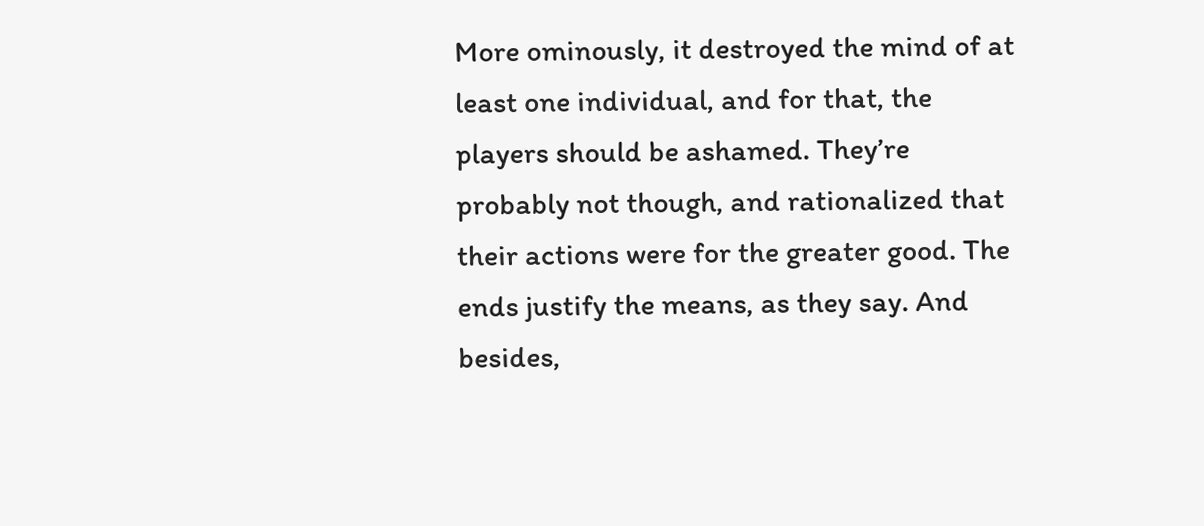More ominously, it destroyed the mind of at least one individual, and for that, the players should be ashamed. They’re probably not though, and rationalized that their actions were for the greater good. The ends justify the means, as they say. And besides,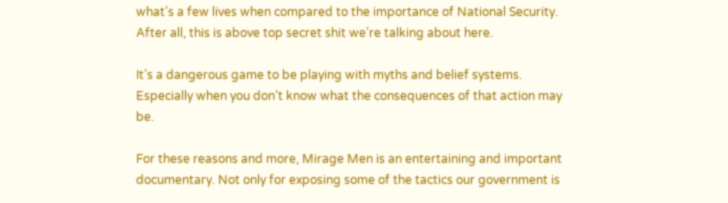what’s a few lives when compared to the importance of National Security. After all, this is above top secret shit we’re talking about here.

It’s a dangerous game to be playing with myths and belief systems. Especially when you don’t know what the consequences of that action may be.

For these reasons and more, Mirage Men is an entertaining and important documentary. Not only for exposing some of the tactics our government is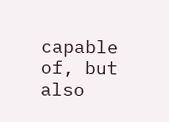capable of, but also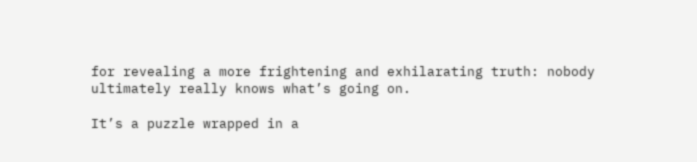for revealing a more frightening and exhilarating truth: nobody ultimately really knows what’s going on.

It’s a puzzle wrapped in a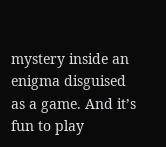mystery inside an enigma disguised as a game. And it’s fun to play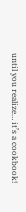until you realize… it’s a cookbook!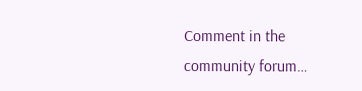Comment in the community forum…